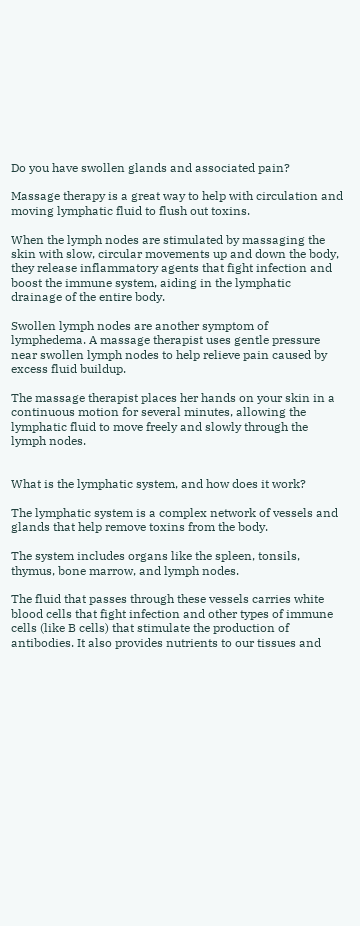Do you have swollen glands and associated pain?

Massage therapy is a great way to help with circulation and moving lymphatic fluid to flush out toxins.

When the lymph nodes are stimulated by massaging the skin with slow, circular movements up and down the body, they release inflammatory agents that fight infection and boost the immune system, aiding in the lymphatic drainage of the entire body.

Swollen lymph nodes are another symptom of lymphedema. A massage therapist uses gentle pressure near swollen lymph nodes to help relieve pain caused by excess fluid buildup.

The massage therapist places her hands on your skin in a continuous motion for several minutes, allowing the lymphatic fluid to move freely and slowly through the lymph nodes.


What is the lymphatic system, and how does it work?

The lymphatic system is a complex network of vessels and glands that help remove toxins from the body.

The system includes organs like the spleen, tonsils, thymus, bone marrow, and lymph nodes.

The fluid that passes through these vessels carries white blood cells that fight infection and other types of immune cells (like B cells) that stimulate the production of antibodies. It also provides nutrients to our tissues and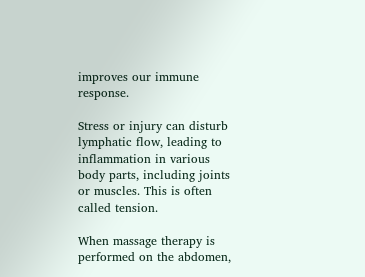improves our immune response.

Stress or injury can disturb lymphatic flow, leading to inflammation in various body parts, including joints or muscles. This is often called tension.

When massage therapy is performed on the abdomen,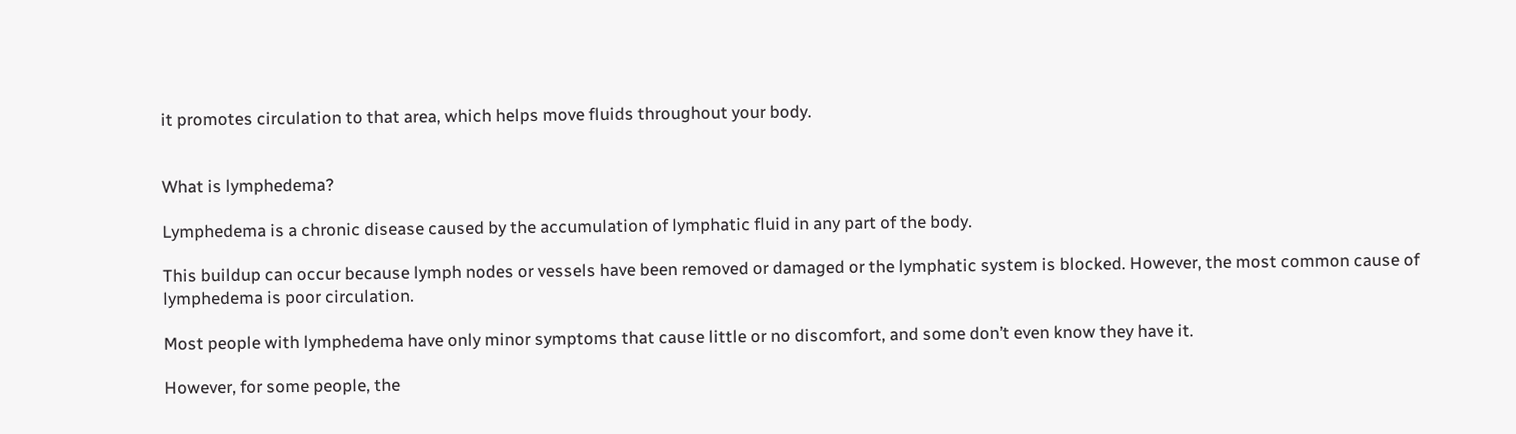it promotes circulation to that area, which helps move fluids throughout your body.


What is lymphedema?

Lymphedema is a chronic disease caused by the accumulation of lymphatic fluid in any part of the body.

This buildup can occur because lymph nodes or vessels have been removed or damaged or the lymphatic system is blocked. However, the most common cause of lymphedema is poor circulation.

Most people with lymphedema have only minor symptoms that cause little or no discomfort, and some don’t even know they have it.

However, for some people, the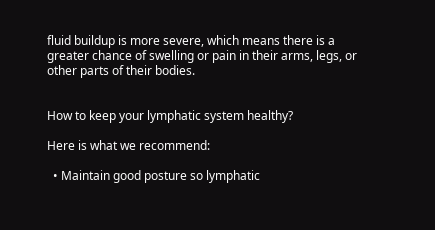fluid buildup is more severe, which means there is a greater chance of swelling or pain in their arms, legs, or other parts of their bodies.


How to keep your lymphatic system healthy?

Here is what we recommend:

  • Maintain good posture so lymphatic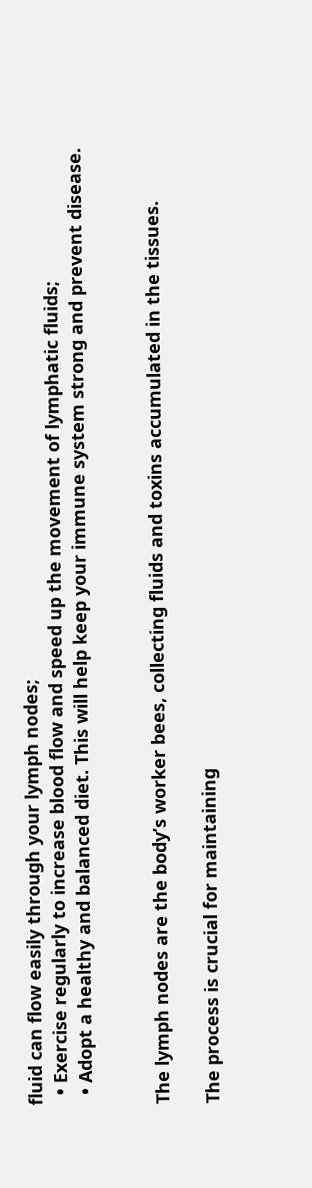fluid can flow easily through your lymph nodes;
  • Exercise regularly to increase blood flow and speed up the movement of lymphatic fluids;
  • Adopt a healthy and balanced diet. This will help keep your immune system strong and prevent disease.


The lymph nodes are the body’s worker bees, collecting fluids and toxins accumulated in the tissues.

The process is crucial for maintaining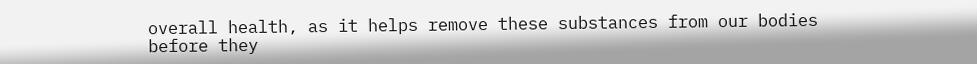overall health, as it helps remove these substances from our bodies before they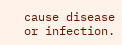cause disease or infection.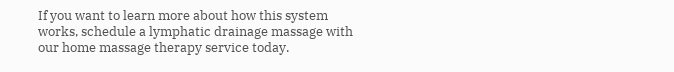If you want to learn more about how this system works, schedule a lymphatic drainage massage with our home massage therapy service today.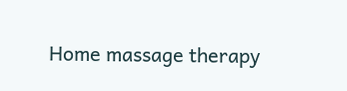Home massage therapy